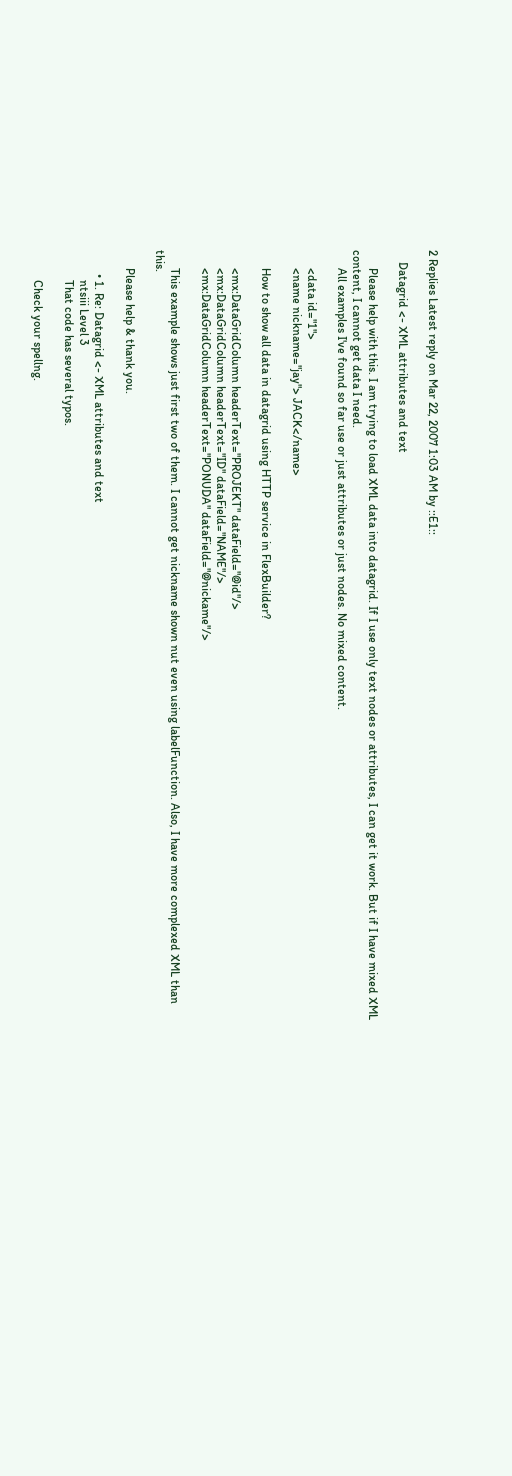2 Replies Latest reply on Mar 22, 2007 1:03 AM by ::E1::

    Datagrid <- XML attributes and text

      Please help with this. I am trying to load XML data into datagrid. If I use only text nodes or attributes, I can get it work. But if I have mixed XML content, I cannot get data I need.
      All examples I've found so far use or just attributes or just nodes. No mixed content.

      <data id="1">
      <name nickname="jay"> JACK</name>

      How to show all data in datagrid using HTTP service in FlexBuilder?

      <mx:DataGridColumn headerText="PROJEKT" dataField="@id"/>
      <mx:DataGridColumn headerText="ID" dataField="NAME"/>
      <mx:DataGridColumn headerText="PONUDA" dataField="@nickame"/>

      This example shows just first two of them. I cannot get nickname shown nut even using labelFunction. Also, I have more complexed XML than this.

      Please help & thank you.

        • 1. Re: Datagrid <- XML attributes and text
          ntsiii Level 3
          That code has several typos.

          Check your spellng.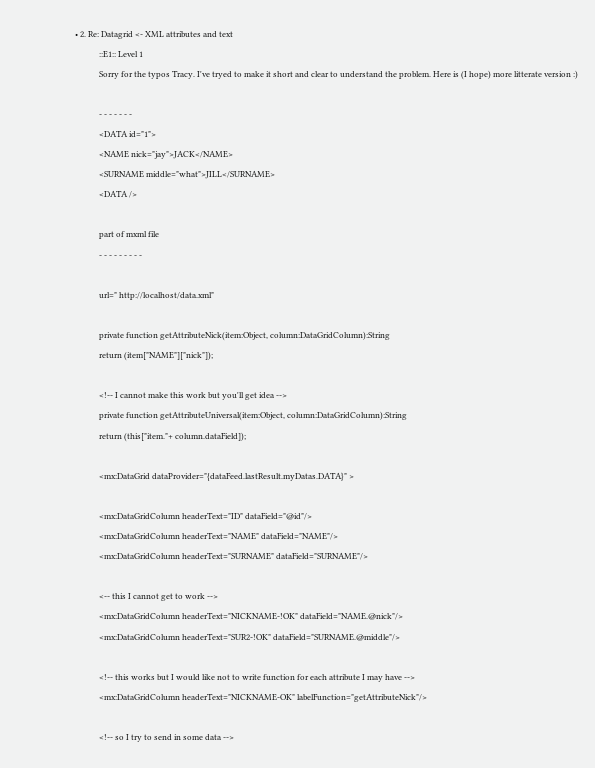• 2. Re: Datagrid <- XML attributes and text
            ::E1:: Level 1
            Sorry for the typos Tracy. I've tryed to make it short and clear to understand the problem. Here is (I hope) more litterate version :)

            - - - - - - -
            <DATA id="1">
            <NAME nick="jay">JACK</NAME>
            <SURNAME middle="what">JILL</SURNAME>
            <DATA />

            part of mxml file
            - - - - - - - - -

            url=" http://localhost/data.xml"

            private function getAttributeNick(item:Object, column:DataGridColumn):String
            return (item["NAME"]["nick"]);

            <!-- I cannot make this work but you'll get idea -->
            private function getAttributeUniversal(item:Object, column:DataGridColumn):String
            return (this["item."+ column.dataField]);

            <mx:DataGrid dataProvider="{dataFeed.lastResult.myDatas.DATA}" >

            <mx:DataGridColumn headerText="ID" dataField="@id"/>
            <mx:DataGridColumn headerText="NAME" dataField="NAME"/>
            <mx:DataGridColumn headerText="SURNAME" dataField="SURNAME"/>

            <-- this I cannot get to work -->
            <mx:DataGridColumn headerText="NICKNAME-!OK" dataField="NAME.@nick"/>
            <mx:DataGridColumn headerText="SUR2-!OK" dataField="SURNAME.@middle"/>

            <!-- this works but I would like not to write function for each attribute I may have -->
            <mx:DataGridColumn headerText="NICKNAME-OK" labelFunction="getAttributeNick"/>

            <!-- so I try to send in some data -->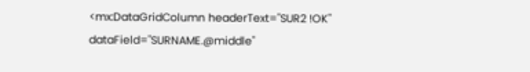<mx:DataGridColumn headerText="SUR2 !OK" dataField="SURNAME.@middle"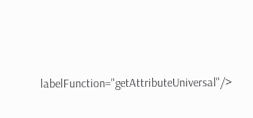labelFunction="getAttributeUniversal"/>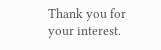Thank you for your interest.